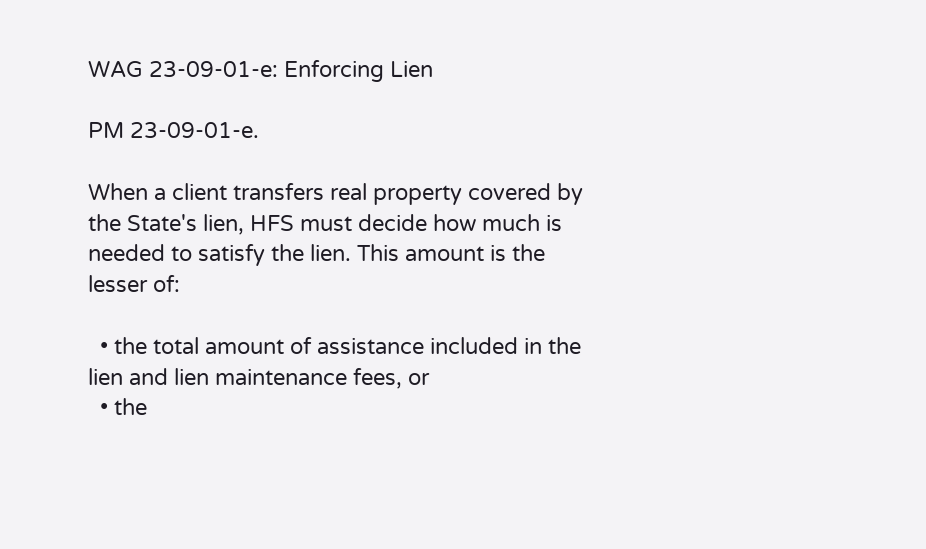WAG 23-09-01-e: Enforcing Lien

PM 23-09-01-e.

When a client transfers real property covered by the State's lien, HFS must decide how much is needed to satisfy the lien. This amount is the lesser of:

  • the total amount of assistance included in the lien and lien maintenance fees, or
  • the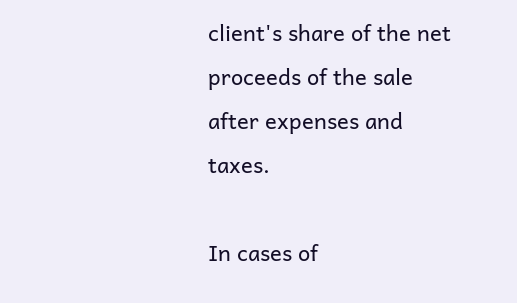client's share of the net proceeds of the sale after expenses and taxes.

In cases of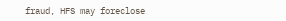fraud, HFS may foreclose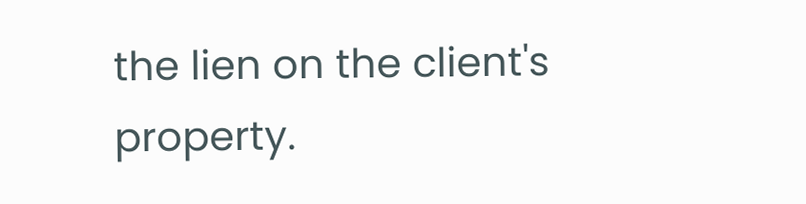the lien on the client's property.